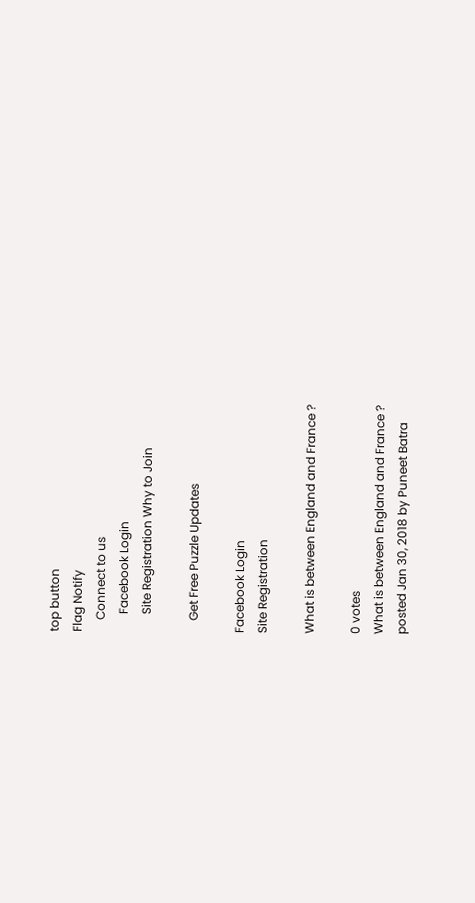top button
Flag Notify
    Connect to us
      Facebook Login
      Site Registration Why to Join

    Get Free Puzzle Updates

Facebook Login
Site Registration

What is between England and France ?

0 votes
What is between England and France ?
posted Jan 30, 2018 by Puneet Batra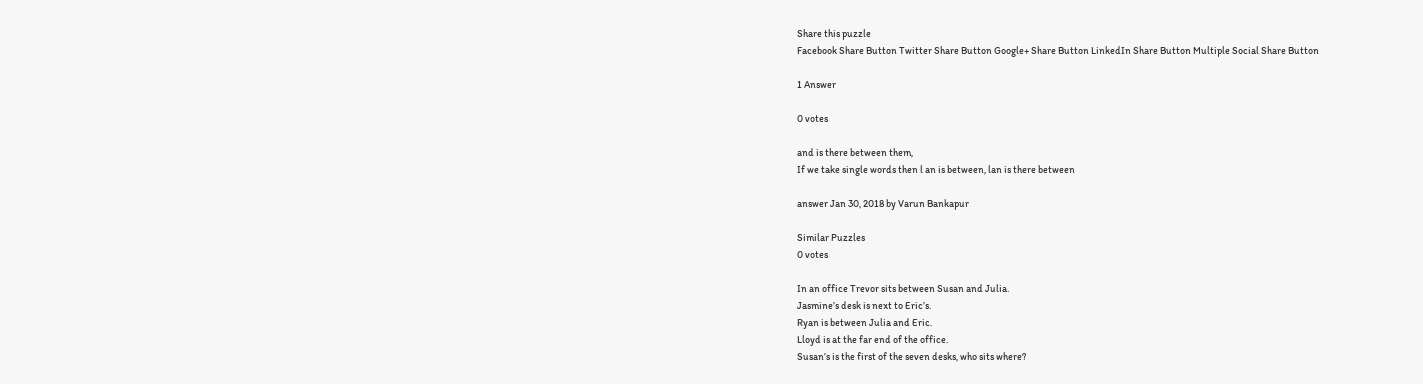Share this puzzle
Facebook Share Button Twitter Share Button Google+ Share Button LinkedIn Share Button Multiple Social Share Button

1 Answer

0 votes

and is there between them,
If we take single words then l an is between, lan is there between

answer Jan 30, 2018 by Varun Bankapur

Similar Puzzles
0 votes

In an office Trevor sits between Susan and Julia.
Jasmine’s desk is next to Eric’s.
Ryan is between Julia and Eric.
Lloyd is at the far end of the office.
Susan’s is the first of the seven desks, who sits where?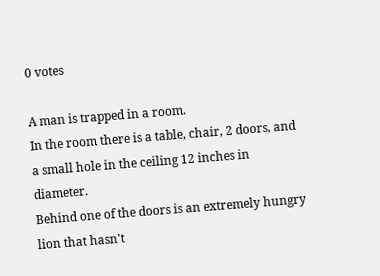0 votes

A man is trapped in a room.
In the room there is a table, chair, 2 doors, and a small hole in the ceiling 12 inches in diameter.
Behind one of the doors is an extremely hungry lion that hasn't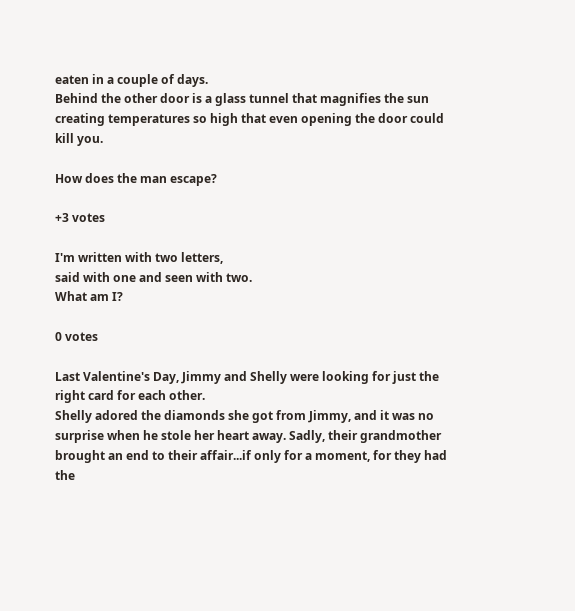eaten in a couple of days.
Behind the other door is a glass tunnel that magnifies the sun creating temperatures so high that even opening the door could kill you.

How does the man escape?

+3 votes

I'm written with two letters,
said with one and seen with two.
What am I?

0 votes

Last Valentine's Day, Jimmy and Shelly were looking for just the right card for each other.
Shelly adored the diamonds she got from Jimmy, and it was no surprise when he stole her heart away. Sadly, their grandmother brought an end to their affair...if only for a moment, for they had the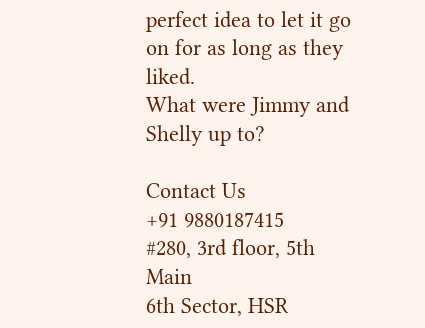perfect idea to let it go on for as long as they liked.
What were Jimmy and Shelly up to?

Contact Us
+91 9880187415
#280, 3rd floor, 5th Main
6th Sector, HSR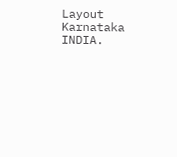Layout
Karnataka INDIA.